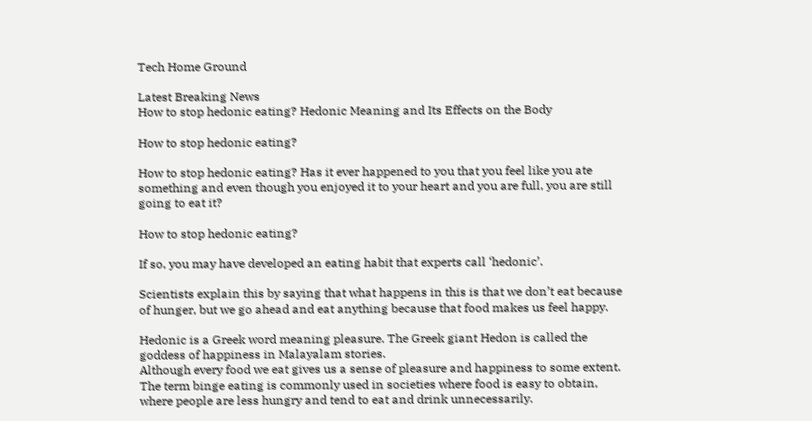Tech Home Ground

Latest Breaking News
How to stop hedonic eating? Hedonic Meaning and Its Effects on the Body

How to stop hedonic eating?

How to stop hedonic eating? Has it ever happened to you that you feel like you ate something and even though you enjoyed it to your heart and you are full, you are still going to eat it?

How to stop hedonic eating?

If so, you may have developed an eating habit that experts call ‘hedonic’.

Scientists explain this by saying that what happens in this is that we don’t eat because of hunger, but we go ahead and eat anything because that food makes us feel happy.

Hedonic is a Greek word meaning pleasure. The Greek giant Hedon is called the goddess of happiness in Malayalam stories.
Although every food we eat gives us a sense of pleasure and happiness to some extent. The term binge eating is commonly used in societies where food is easy to obtain, where people are less hungry and tend to eat and drink unnecessarily.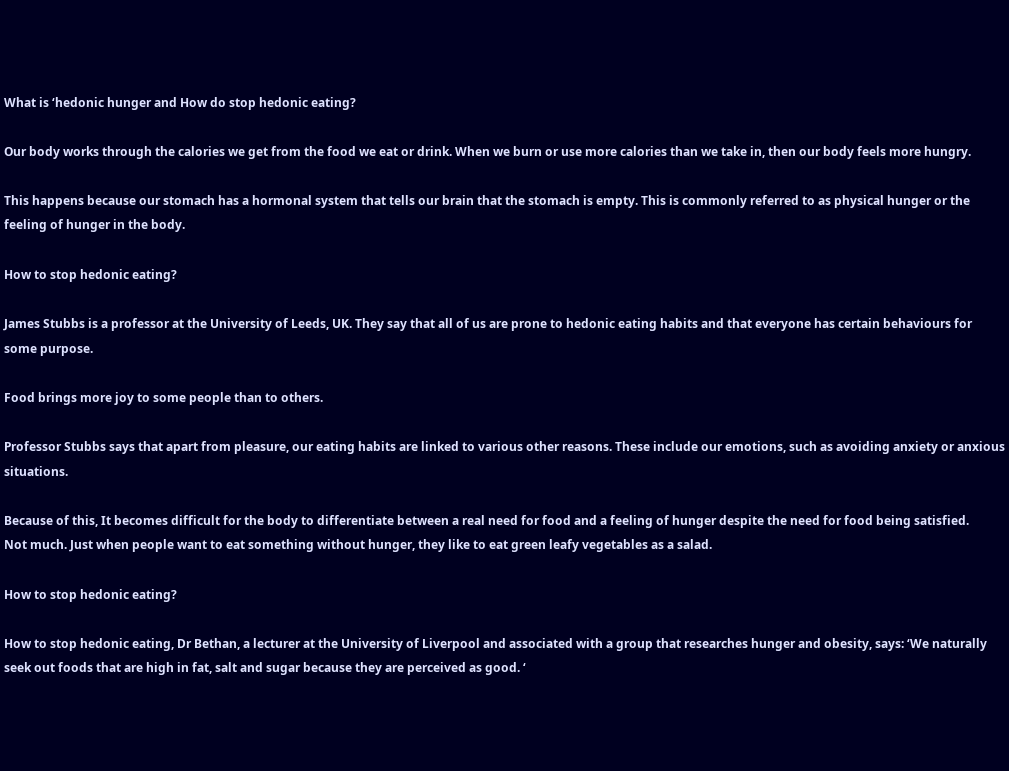What is ‘hedonic hunger and How do stop hedonic eating?

Our body works through the calories we get from the food we eat or drink. When we burn or use more calories than we take in, then our body feels more hungry.

This happens because our stomach has a hormonal system that tells our brain that the stomach is empty. This is commonly referred to as physical hunger or the feeling of hunger in the body.

How to stop hedonic eating?

James Stubbs is a professor at the University of Leeds, UK. They say that all of us are prone to hedonic eating habits and that everyone has certain behaviours for some purpose.

Food brings more joy to some people than to others.

Professor Stubbs says that apart from pleasure, our eating habits are linked to various other reasons. These include our emotions, such as avoiding anxiety or anxious situations.

Because of this, It becomes difficult for the body to differentiate between a real need for food and a feeling of hunger despite the need for food being satisfied.
Not much. Just when people want to eat something without hunger, they like to eat green leafy vegetables as a salad.

How to stop hedonic eating?

How to stop hedonic eating, Dr Bethan, a lecturer at the University of Liverpool and associated with a group that researches hunger and obesity, says: ‘We naturally seek out foods that are high in fat, salt and sugar because they are perceived as good. ‘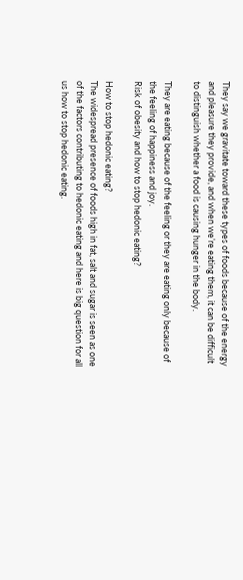They say we gravitate toward these types of foods because of the energy and pleasure they provide, and when we’re eating them, it can be difficult to distinguish whether a food is causing hunger in the body.

They are eating because of the feeling or they are eating only because of the feeling of happiness and joy.
Risk of obesity and how to stop hedonic eating?

How to stop hedonic eating?
The widespread presence of foods high in fat, salt and sugar is seen as one of the factors contributing to hedonic eating and here is big question for all us how to stop hedonic eating.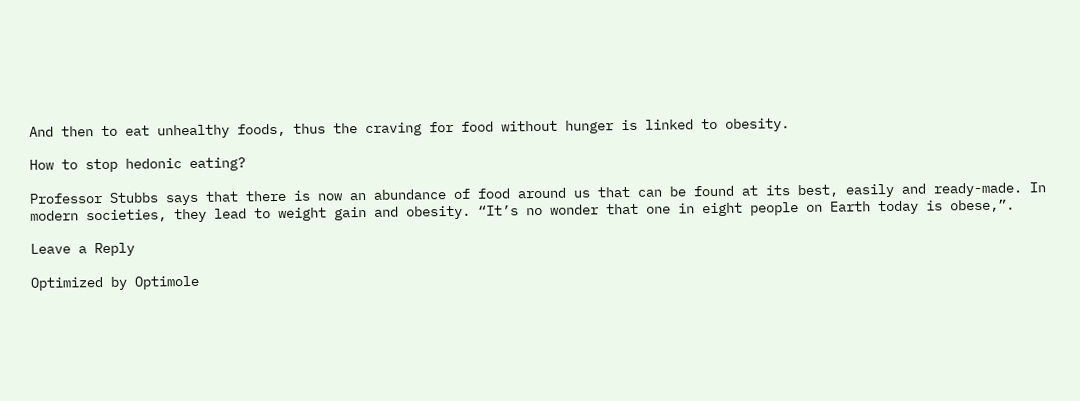And then to eat unhealthy foods, thus the craving for food without hunger is linked to obesity.

How to stop hedonic eating?

Professor Stubbs says that there is now an abundance of food around us that can be found at its best, easily and ready-made. In modern societies, they lead to weight gain and obesity. “It’s no wonder that one in eight people on Earth today is obese,”.

Leave a Reply

Optimized by Optimole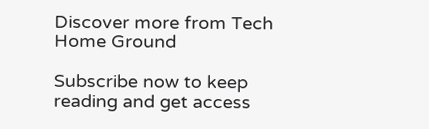Discover more from Tech Home Ground

Subscribe now to keep reading and get access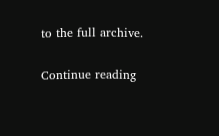to the full archive.

Continue reading